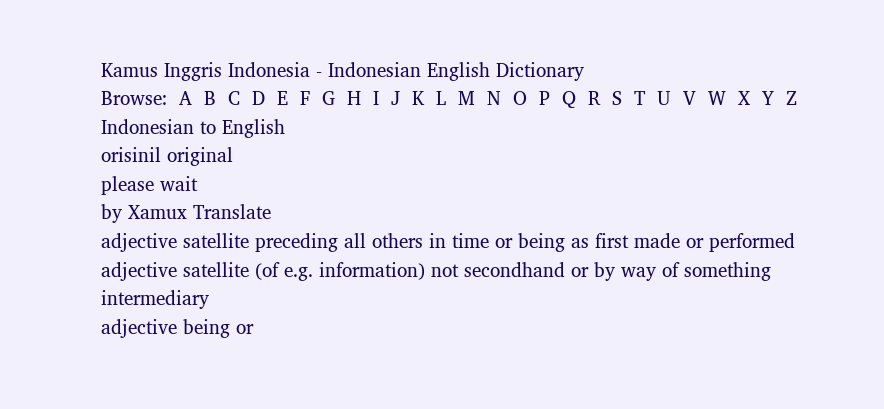Kamus Inggris Indonesia - Indonesian English Dictionary
Browse:  A  B  C  D  E  F  G  H  I  J  K  L  M  N  O  P  Q  R  S  T  U  V  W  X  Y  Z
Indonesian to English
orisinil original
please wait
by Xamux Translate
adjective satellite preceding all others in time or being as first made or performed
adjective satellite (of e.g. information) not secondhand or by way of something intermediary
adjective being or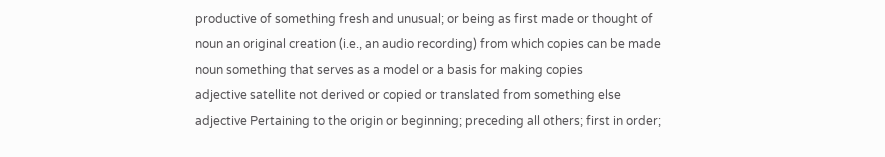productive of something fresh and unusual; or being as first made or thought of
noun an original creation (i.e., an audio recording) from which copies can be made
noun something that serves as a model or a basis for making copies
adjective satellite not derived or copied or translated from something else
adjective Pertaining to the origin or beginning; preceding all others; first in order;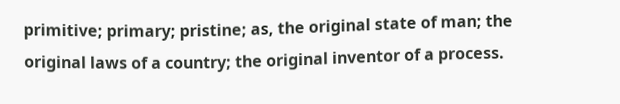primitive; primary; pristine; as, the original state of man; the original laws of a country; the original inventor of a process.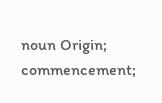noun Origin; commencement;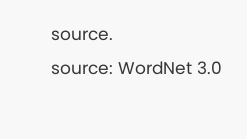source.
source: WordNet 3.0